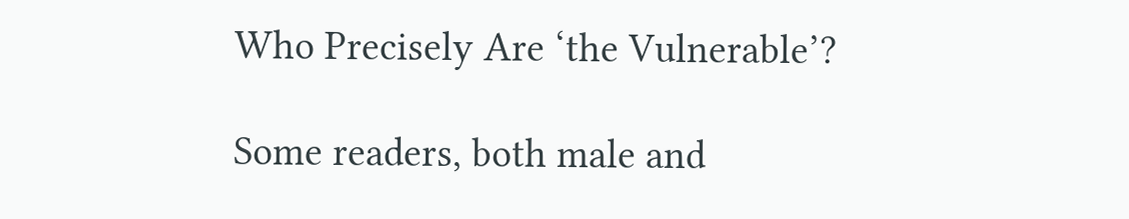Who Precisely Are ‘the Vulnerable’?

Some readers, both male and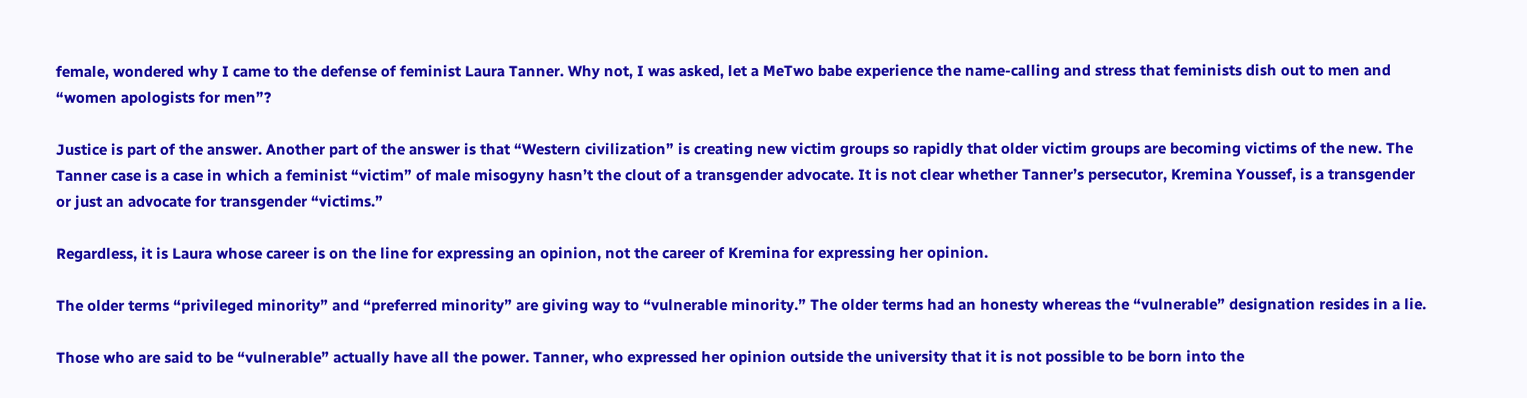female, wondered why I came to the defense of feminist Laura Tanner. Why not, I was asked, let a MeTwo babe experience the name-calling and stress that feminists dish out to men and “women apologists for men”?

Justice is part of the answer. Another part of the answer is that “Western civilization” is creating new victim groups so rapidly that older victim groups are becoming victims of the new. The Tanner case is a case in which a feminist “victim” of male misogyny hasn’t the clout of a transgender advocate. It is not clear whether Tanner’s persecutor, Kremina Youssef, is a transgender or just an advocate for transgender “victims.”

Regardless, it is Laura whose career is on the line for expressing an opinion, not the career of Kremina for expressing her opinion.

The older terms “privileged minority” and “preferred minority” are giving way to “vulnerable minority.” The older terms had an honesty whereas the “vulnerable” designation resides in a lie.

Those who are said to be “vulnerable” actually have all the power. Tanner, who expressed her opinion outside the university that it is not possible to be born into the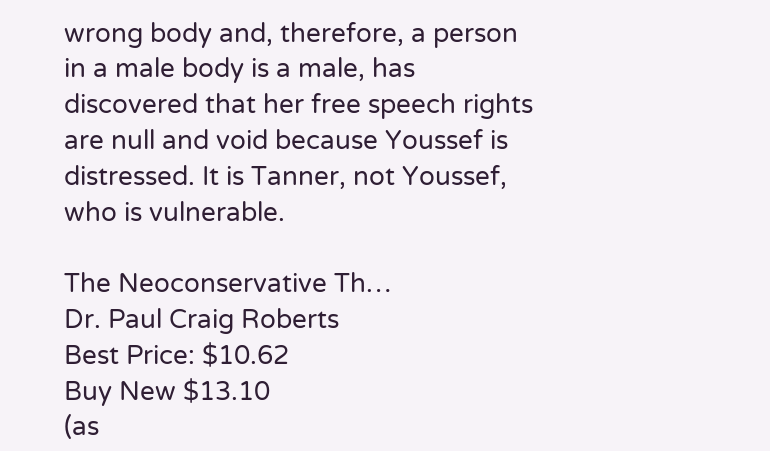wrong body and, therefore, a person in a male body is a male, has discovered that her free speech rights are null and void because Youssef is distressed. It is Tanner, not Youssef, who is vulnerable.

The Neoconservative Th…
Dr. Paul Craig Roberts
Best Price: $10.62
Buy New $13.10
(as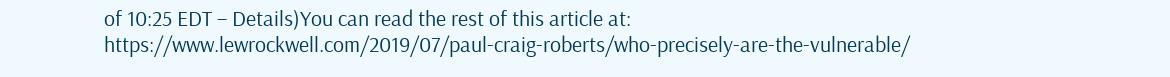of 10:25 EDT – Details)You can read the rest of this article at: https://www.lewrockwell.com/2019/07/paul-craig-roberts/who-precisely-are-the-vulnerable/